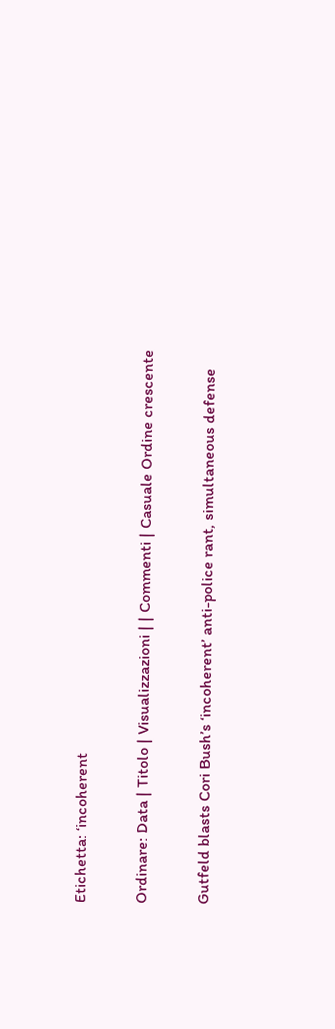Etichetta: ‘incoherent

Ordinare: Data | Titolo | Visualizzazioni | | Commenti | Casuale Ordine crescente

Gutfeld blasts Cori Bush’s ‘incoherent’ anti-police rant, simultaneous defense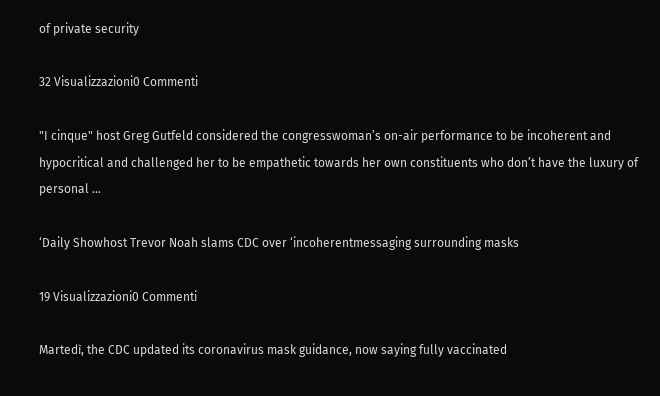of private security

32 Visualizzazioni0 Commenti

"I cinque" host Greg Gutfeld considered the congresswoman’s on-air performance to be incoherent and hypocritical and challenged her to be empathetic towards her own constituents who don’t have the luxury of personal ...

‘Daily Showhost Trevor Noah slams CDC over ‘incoherentmessaging surrounding masks

19 Visualizzazioni0 Commenti

Martedì, the CDC updated its coronavirus mask guidance, now saying fully vaccinated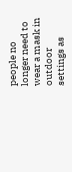people no longer need to wear a mask in outdoor settings as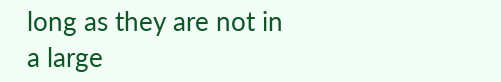long as they are not in a large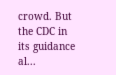crowd. But the CDC in its guidance al...